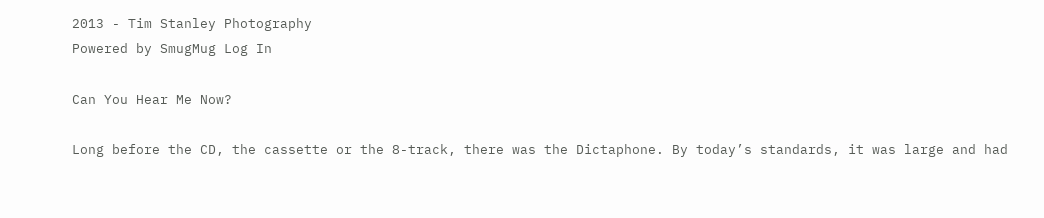2013 - Tim Stanley Photography
Powered by SmugMug Log In

Can You Hear Me Now?

Long before the CD, the cassette or the 8-track, there was the Dictaphone. By today’s standards, it was large and had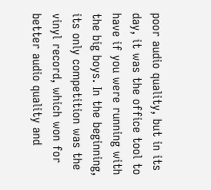poor audio quality, but in its day, it was the office tool to have if you were running with the big boys. In the beginning, its only competition was the vinyl record, which won for better audio quality and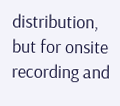distribution, but for onsite recording and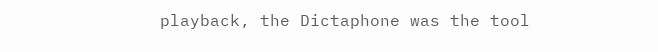playback, the Dictaphone was the tool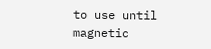to use until magnetic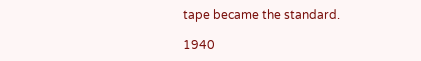tape became the standard.

1940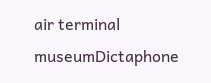air terminal museumDictaphone